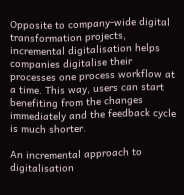Opposite to company-wide digital transformation projects, incremental digitalisation helps companies digitalise their processes one process workflow at a time. This way, users can start benefiting from the changes immediately and the feedback cycle is much shorter.

An incremental approach to digitalisation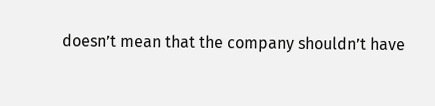doesn’t mean that the company shouldn’t have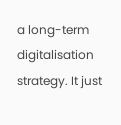a long-term digitalisation strategy. It just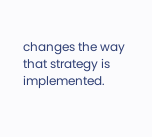changes the way that strategy is implemented.